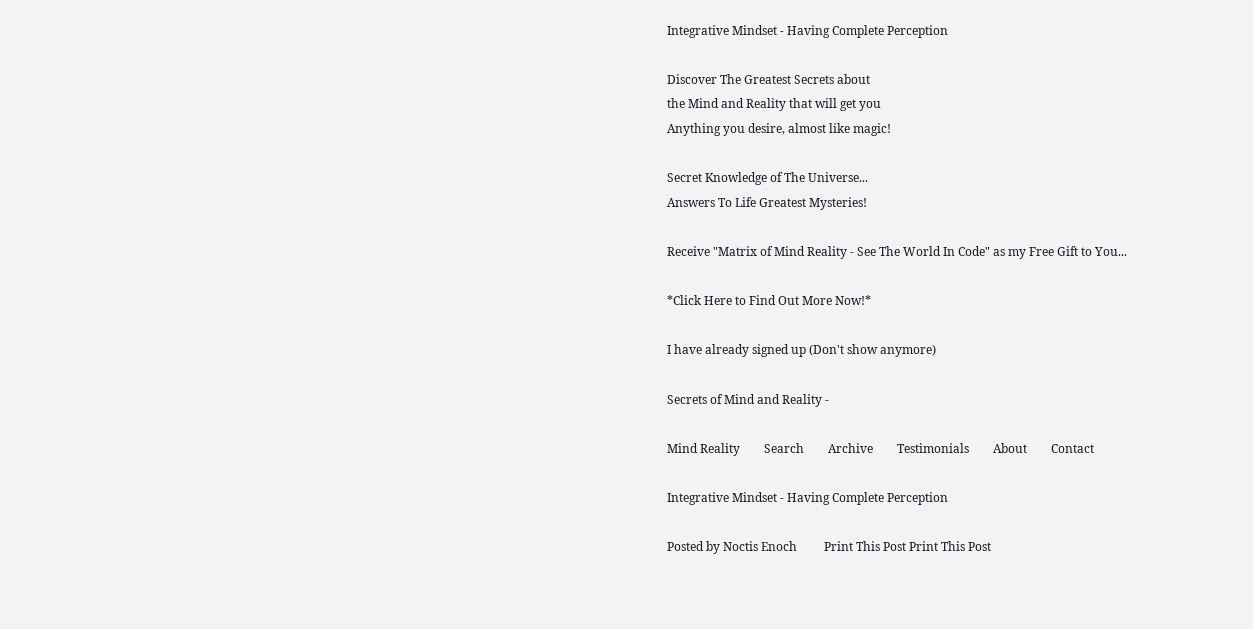Integrative Mindset - Having Complete Perception

Discover The Greatest Secrets about
the Mind and Reality that will get you
Anything you desire, almost like magic!

Secret Knowledge of The Universe...
Answers To Life Greatest Mysteries!

Receive "Matrix of Mind Reality - See The World In Code" as my Free Gift to You...

*Click Here to Find Out More Now!*

I have already signed up (Don't show anymore)

Secrets of Mind and Reality -

Mind Reality        Search        Archive        Testimonials        About        Contact

Integrative Mindset - Having Complete Perception

Posted by Noctis Enoch         Print This Post Print This Post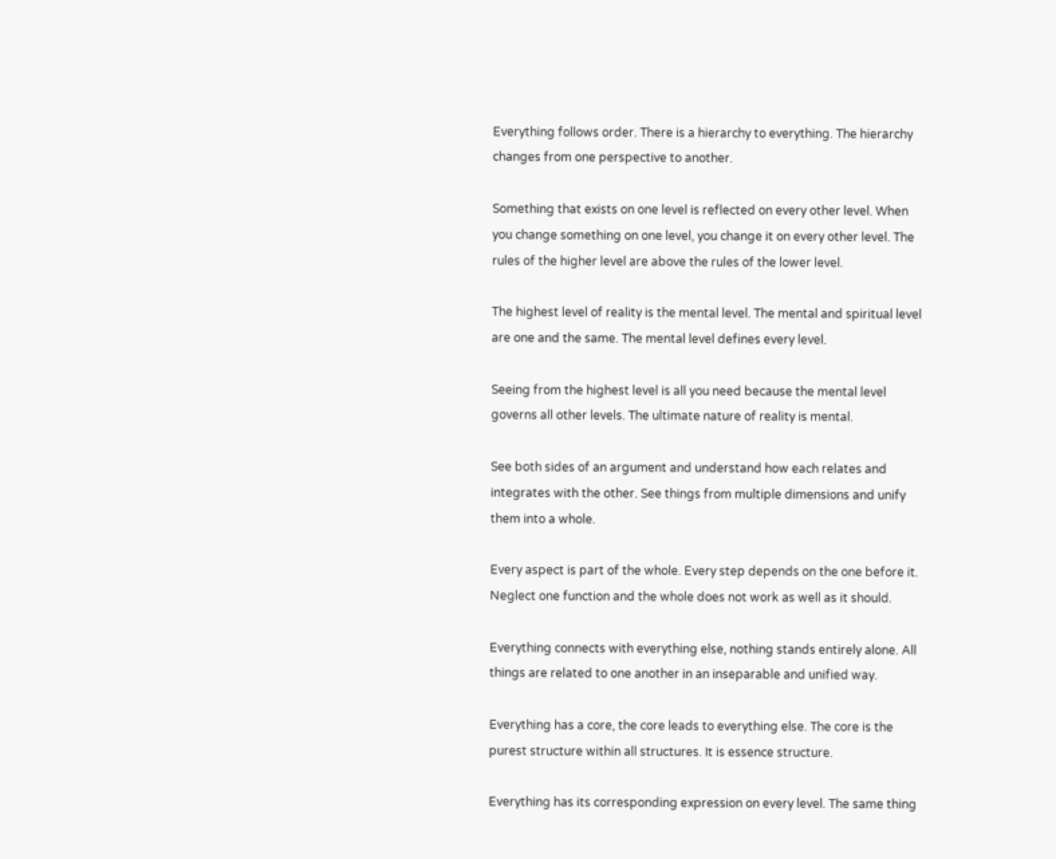Everything follows order. There is a hierarchy to everything. The hierarchy changes from one perspective to another.

Something that exists on one level is reflected on every other level. When you change something on one level, you change it on every other level. The rules of the higher level are above the rules of the lower level.

The highest level of reality is the mental level. The mental and spiritual level are one and the same. The mental level defines every level.

Seeing from the highest level is all you need because the mental level governs all other levels. The ultimate nature of reality is mental.

See both sides of an argument and understand how each relates and integrates with the other. See things from multiple dimensions and unify them into a whole.

Every aspect is part of the whole. Every step depends on the one before it. Neglect one function and the whole does not work as well as it should.

Everything connects with everything else, nothing stands entirely alone. All things are related to one another in an inseparable and unified way.

Everything has a core, the core leads to everything else. The core is the purest structure within all structures. It is essence structure.

Everything has its corresponding expression on every level. The same thing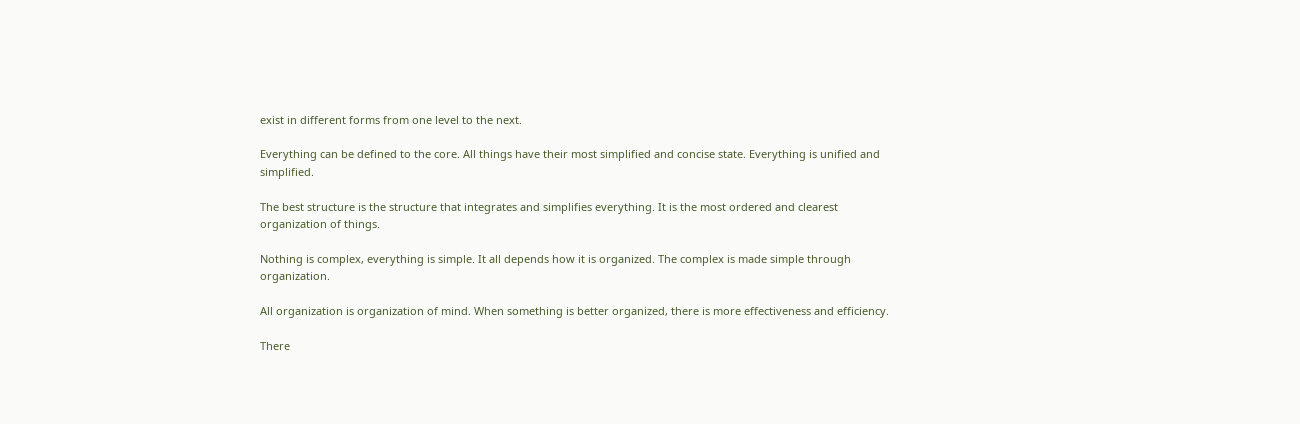exist in different forms from one level to the next.

Everything can be defined to the core. All things have their most simplified and concise state. Everything is unified and simplified.

The best structure is the structure that integrates and simplifies everything. It is the most ordered and clearest organization of things.

Nothing is complex, everything is simple. It all depends how it is organized. The complex is made simple through organization.

All organization is organization of mind. When something is better organized, there is more effectiveness and efficiency.

There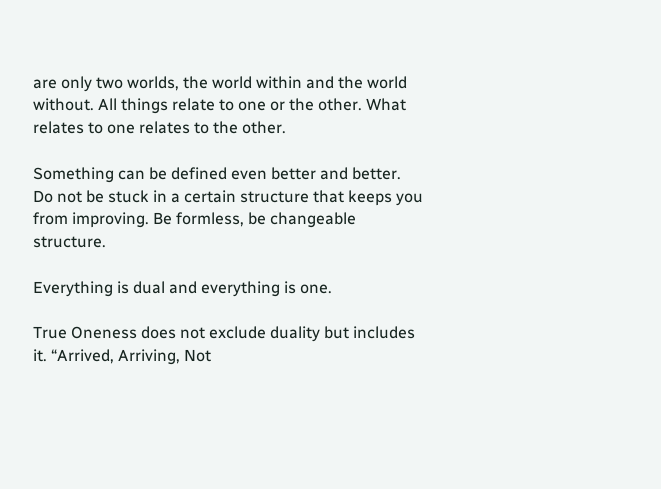are only two worlds, the world within and the world without. All things relate to one or the other. What relates to one relates to the other.

Something can be defined even better and better. Do not be stuck in a certain structure that keeps you from improving. Be formless, be changeable structure.

Everything is dual and everything is one.

True Oneness does not exclude duality but includes it. “Arrived, Arriving, Not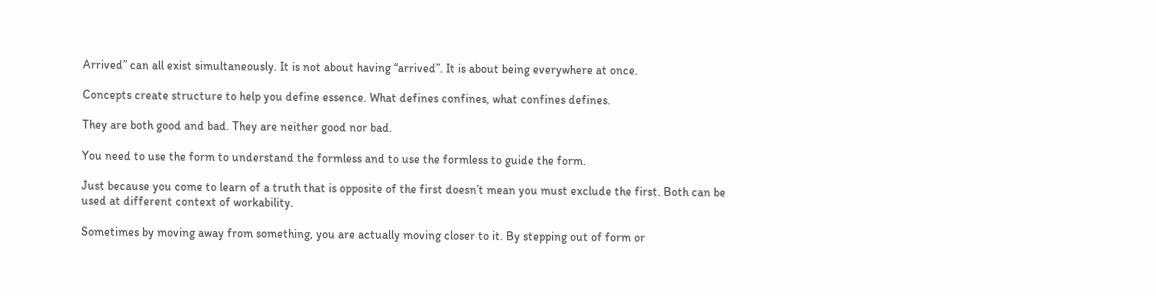Arrived” can all exist simultaneously. It is not about having “arrived”. It is about being everywhere at once.

Concepts create structure to help you define essence. What defines confines, what confines defines.

They are both good and bad. They are neither good nor bad.

You need to use the form to understand the formless and to use the formless to guide the form.

Just because you come to learn of a truth that is opposite of the first doesn’t mean you must exclude the first. Both can be used at different context of workability.

Sometimes by moving away from something, you are actually moving closer to it. By stepping out of form or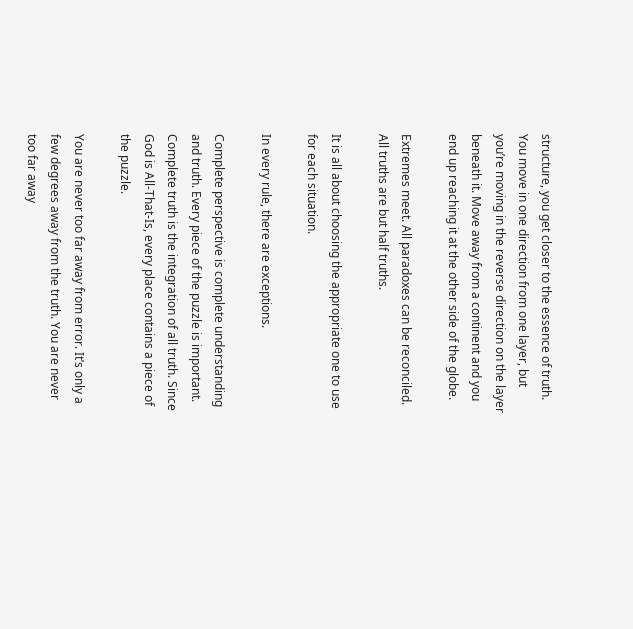structure, you get closer to the essence of truth. You move in one direction from one layer, but you’re moving in the reverse direction on the layer beneath it. Move away from a continent and you end up reaching it at the other side of the globe.

Extremes meet. All paradoxes can be reconciled. All truths are but half truths.

It is all about choosing the appropriate one to use for each situation.

In every rule, there are exceptions.

Complete perspective is complete understanding and truth. Every piece of the puzzle is important. Complete truth is the integration of all truth. Since God is All-That-Is, every place contains a piece of the puzzle.

You are never too far away from error. It’s only a few degrees away from the truth. You are never too far away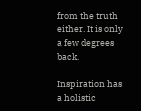from the truth either. It is only a few degrees back.

Inspiration has a holistic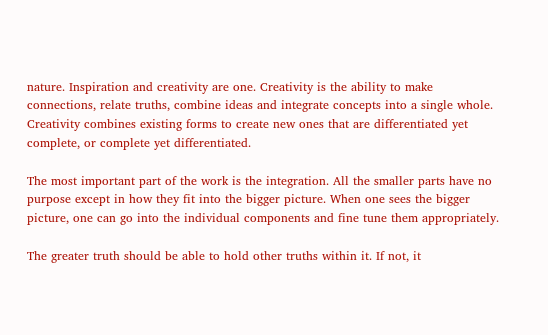nature. Inspiration and creativity are one. Creativity is the ability to make connections, relate truths, combine ideas and integrate concepts into a single whole. Creativity combines existing forms to create new ones that are differentiated yet complete, or complete yet differentiated.

The most important part of the work is the integration. All the smaller parts have no purpose except in how they fit into the bigger picture. When one sees the bigger picture, one can go into the individual components and fine tune them appropriately.

The greater truth should be able to hold other truths within it. If not, it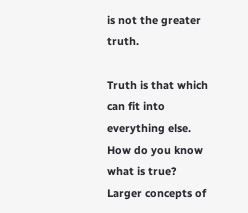is not the greater truth.

Truth is that which can fit into everything else. How do you know what is true? Larger concepts of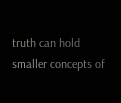truth can hold smaller concepts of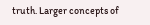truth. Larger concepts of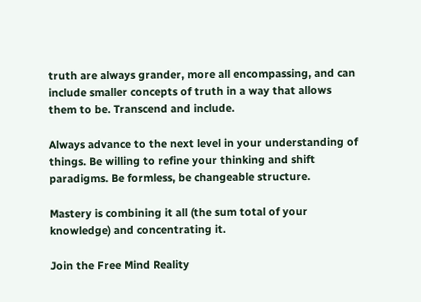truth are always grander, more all encompassing, and can include smaller concepts of truth in a way that allows them to be. Transcend and include.

Always advance to the next level in your understanding of things. Be willing to refine your thinking and shift paradigms. Be formless, be changeable structure.

Mastery is combining it all (the sum total of your knowledge) and concentrating it.

Join the Free Mind Reality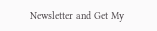Newsletter and Get My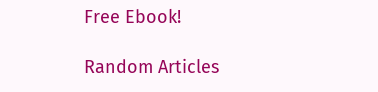Free Ebook!

Random Articles